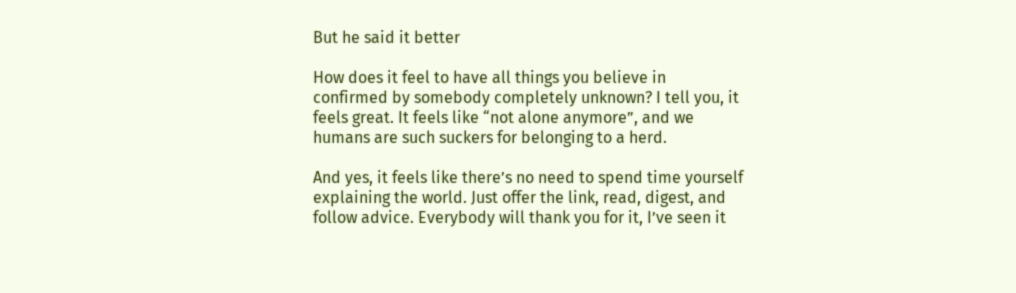But he said it better

How does it feel to have all things you believe in confirmed by somebody completely unknown? I tell you, it feels great. It feels like “not alone anymore”, and we humans are such suckers for belonging to a herd.

And yes, it feels like there’s no need to spend time yourself explaining the world. Just offer the link, read, digest, and follow advice. Everybody will thank you for it, I’ve seen it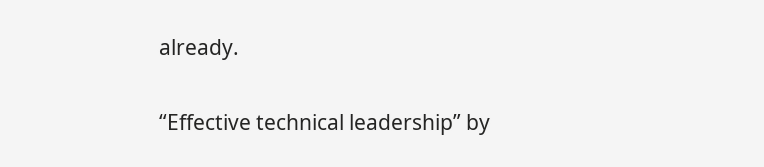already.

“Effective technical leadership” by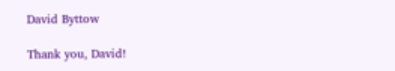David Byttow

Thank you, David!